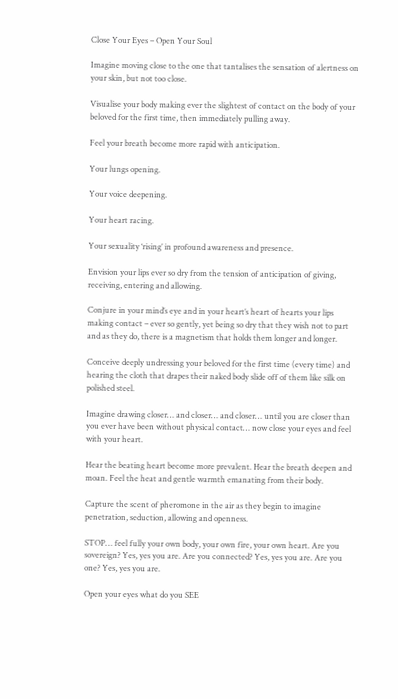Close Your Eyes – Open Your Soul

Imagine moving close to the one that tantalises the sensation of alertness on your skin, but not too close.

Visualise your body making ever the slightest of contact on the body of your beloved for the first time, then immediately pulling away.

Feel your breath become more rapid with anticipation.

Your lungs opening.

Your voice deepening.

Your heart racing.

Your sexuality ‘rising’ in profound awareness and presence.

Envision your lips ever so dry from the tension of anticipation of giving, receiving, entering and allowing.

Conjure in your mind’s eye and in your heart’s heart of hearts your lips making contact – ever so gently, yet being so dry that they wish not to part and as they do, there is a magnetism that holds them longer and longer.

Conceive deeply undressing your beloved for the first time (every time) and hearing the cloth that drapes their naked body slide off of them like silk on polished steel.

Imagine drawing closer… and closer… and closer… until you are closer than you ever have been without physical contact… now close your eyes and feel with your heart.

Hear the beating heart become more prevalent. Hear the breath deepen and moan. Feel the heat and gentle warmth emanating from their body.

Capture the scent of pheromone in the air as they begin to imagine penetration, seduction, allowing and openness.

STOP… feel fully your own body, your own fire, your own heart. Are you sovereign? Yes, yes you are. Are you connected? Yes, yes you are. Are you one? Yes, yes you are.

Open your eyes what do you SEE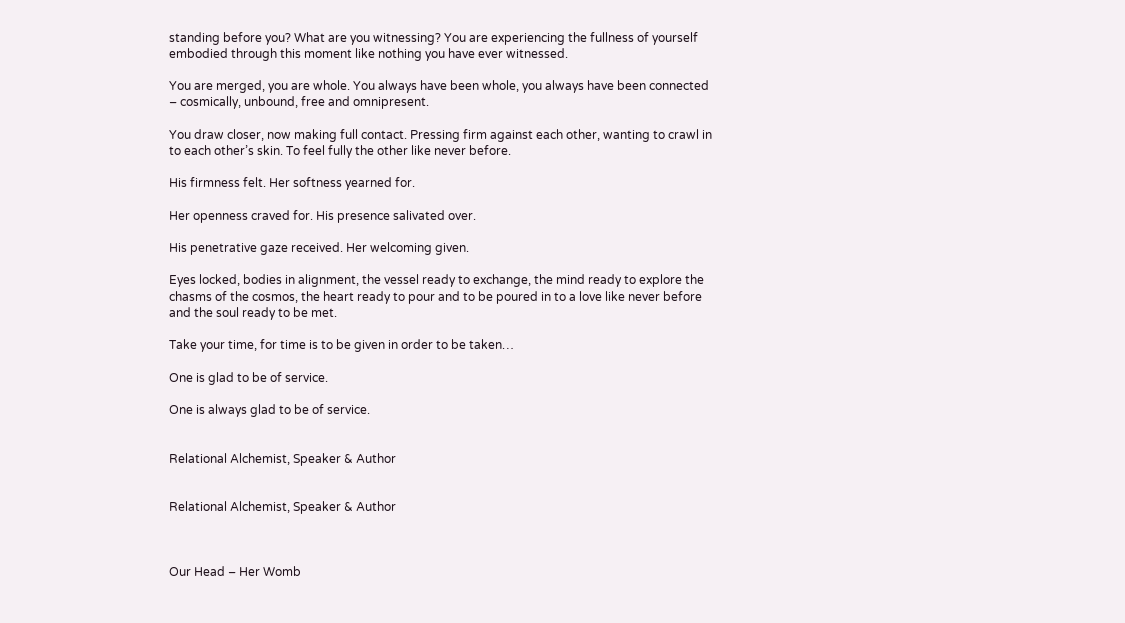standing before you? What are you witnessing? You are experiencing the fullness of yourself embodied through this moment like nothing you have ever witnessed.

You are merged, you are whole. You always have been whole, you always have been connected – cosmically, unbound, free and omnipresent.

You draw closer, now making full contact. Pressing firm against each other, wanting to crawl in to each other’s skin. To feel fully the other like never before.

His firmness felt. Her softness yearned for.

Her openness craved for. His presence salivated over.

His penetrative gaze received. Her welcoming given.

Eyes locked, bodies in alignment, the vessel ready to exchange, the mind ready to explore the chasms of the cosmos, the heart ready to pour and to be poured in to a love like never before and the soul ready to be met.

Take your time, for time is to be given in order to be taken…

One is glad to be of service.

One is always glad to be of service.


Relational Alchemist, Speaker & Author


Relational Alchemist, Speaker & Author



Our Head – Her Womb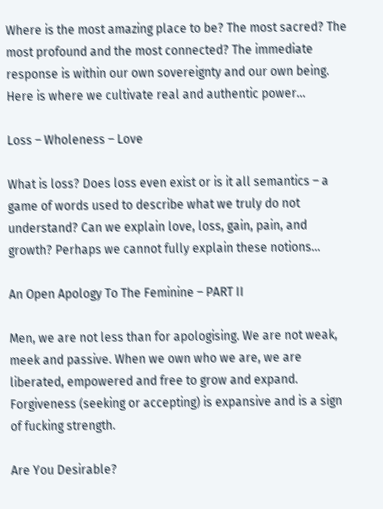Where is the most amazing place to be? The most sacred? The most profound and the most connected? The immediate response is within our own sovereignty and our own being. Here is where we cultivate real and authentic power…

Loss – Wholeness – Love

What is loss? Does loss even exist or is it all semantics – a game of words used to describe what we truly do not understand? Can we explain love, loss, gain, pain, and growth? Perhaps we cannot fully explain these notions…

An Open Apology To The Feminine – PART II

Men, we are not less than for apologising. We are not weak, meek and passive. When we own who we are, we are liberated, empowered and free to grow and expand. Forgiveness (seeking or accepting) is expansive and is a sign of fucking strength.

Are You Desirable?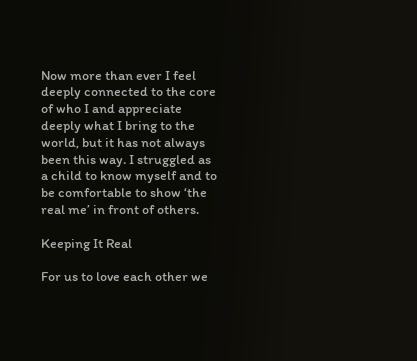Now more than ever I feel deeply connected to the core of who I and appreciate deeply what I bring to the world, but it has not always been this way. I struggled as a child to know myself and to be comfortable to show ‘the real me’ in front of others.

Keeping It Real

For us to love each other we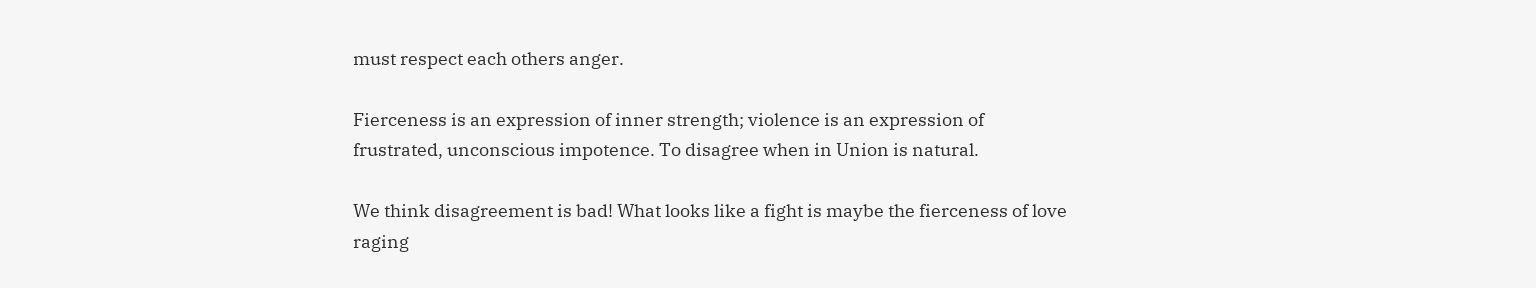must respect each others anger.

Fierceness is an expression of inner strength; violence is an expression of frustrated, unconscious impotence. To disagree when in Union is natural.

We think disagreement is bad! What looks like a fight is maybe the fierceness of love raging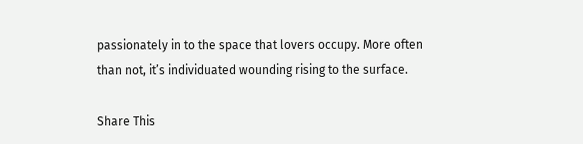passionately in to the space that lovers occupy. More often than not, it’s individuated wounding rising to the surface.

Share This